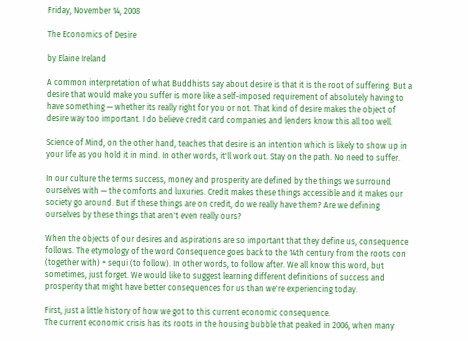Friday, November 14, 2008

The Economics of Desire

by Elaine Ireland

A common interpretation of what Buddhists say about desire is that it is the root of suffering. But a desire that would make you suffer is more like a self-imposed requirement of absolutely having to have something — whether its really right for you or not. That kind of desire makes the object of desire way too important. I do believe credit card companies and lenders know this all too well.

Science of Mind, on the other hand, teaches that desire is an intention which is likely to show up in your life as you hold it in mind. In other words, it'll work out. Stay on the path. No need to suffer.

In our culture the terms success, money and prosperity are defined by the things we surround ourselves with — the comforts and luxuries. Credit makes these things accessible and it makes our society go around. But if these things are on credit, do we really have them? Are we defining ourselves by these things that aren't even really ours?

When the objects of our desires and aspirations are so important that they define us, consequence follows. The etymology of the word Consequence goes back to the 14th century from the roots con (together with) + sequi (to follow). In other words, to follow after. We all know this word, but sometimes, just forget. We would like to suggest learning different definitions of success and prosperity that might have better consequences for us than we're experiencing today.

First, just a little history of how we got to this current economic consequence.
The current economic crisis has its roots in the housing bubble that peaked in 2006, when many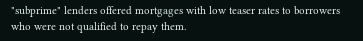"subprime" lenders offered mortgages with low teaser rates to borrowers who were not qualified to repay them.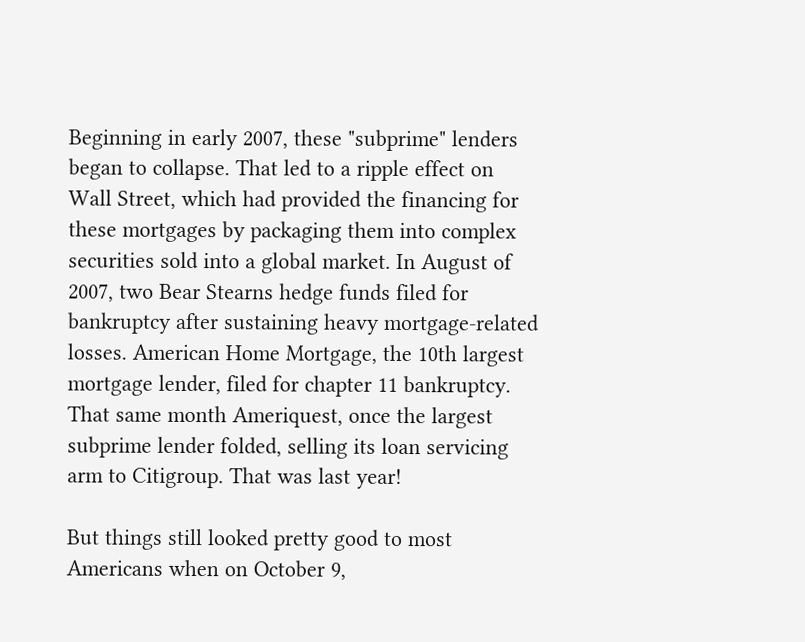Beginning in early 2007, these "subprime" lenders began to collapse. That led to a ripple effect on Wall Street, which had provided the financing for these mortgages by packaging them into complex securities sold into a global market. In August of 2007, two Bear Stearns hedge funds filed for bankruptcy after sustaining heavy mortgage-related losses. American Home Mortgage, the 10th largest mortgage lender, filed for chapter 11 bankruptcy. That same month Ameriquest, once the largest subprime lender folded, selling its loan servicing arm to Citigroup. That was last year!

But things still looked pretty good to most Americans when on October 9,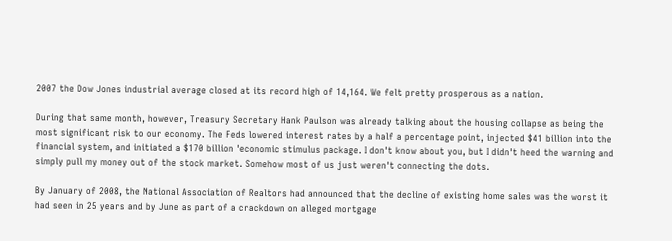2007 the Dow Jones industrial average closed at its record high of 14,164. We felt pretty prosperous as a nation.

During that same month, however, Treasury Secretary Hank Paulson was already talking about the housing collapse as being the most significant risk to our economy. The Feds lowered interest rates by a half a percentage point, injected $41 billion into the financial system, and initiated a $170 billion 'economic stimulus package. I don't know about you, but I didn't heed the warning and simply pull my money out of the stock market. Somehow most of us just weren't connecting the dots.

By January of 2008, the National Association of Realtors had announced that the decline of existing home sales was the worst it had seen in 25 years and by June as part of a crackdown on alleged mortgage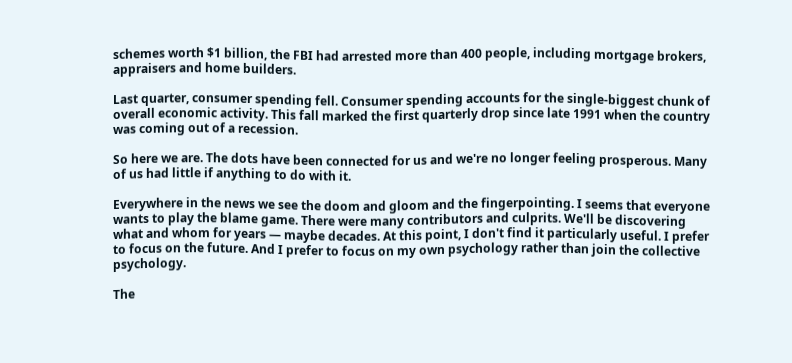schemes worth $1 billion, the FBI had arrested more than 400 people, including mortgage brokers, appraisers and home builders.

Last quarter, consumer spending fell. Consumer spending accounts for the single-biggest chunk of overall economic activity. This fall marked the first quarterly drop since late 1991 when the country was coming out of a recession.

So here we are. The dots have been connected for us and we're no longer feeling prosperous. Many of us had little if anything to do with it.

Everywhere in the news we see the doom and gloom and the fingerpointing. I seems that everyone wants to play the blame game. There were many contributors and culprits. We'll be discovering what and whom for years — maybe decades. At this point, I don't find it particularly useful. I prefer to focus on the future. And I prefer to focus on my own psychology rather than join the collective psychology.

The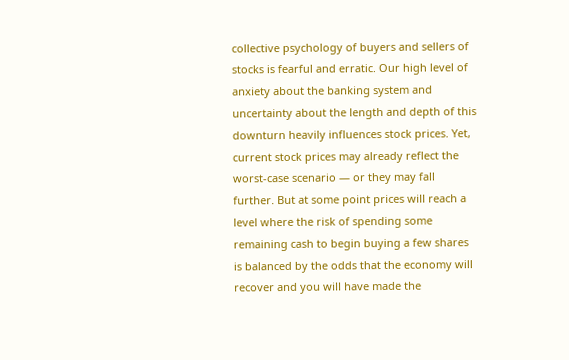collective psychology of buyers and sellers of stocks is fearful and erratic. Our high level of anxiety about the banking system and uncertainty about the length and depth of this downturn heavily influences stock prices. Yet, current stock prices may already reflect the worst-case scenario — or they may fall further. But at some point prices will reach a level where the risk of spending some remaining cash to begin buying a few shares is balanced by the odds that the economy will recover and you will have made the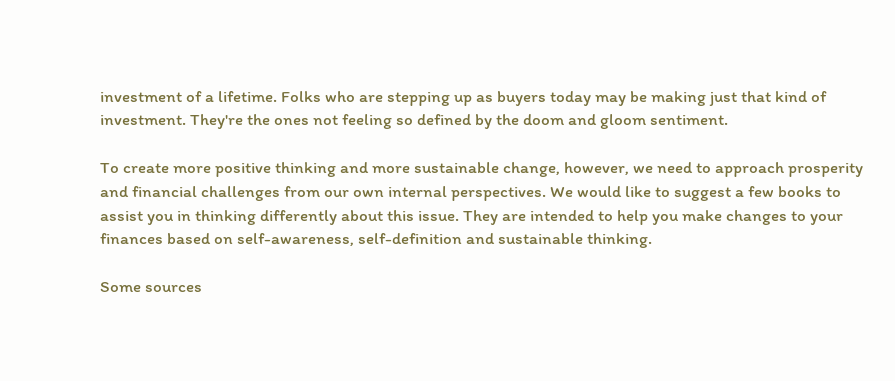investment of a lifetime. Folks who are stepping up as buyers today may be making just that kind of investment. They're the ones not feeling so defined by the doom and gloom sentiment.

To create more positive thinking and more sustainable change, however, we need to approach prosperity and financial challenges from our own internal perspectives. We would like to suggest a few books to assist you in thinking differently about this issue. They are intended to help you make changes to your finances based on self-awareness, self-definition and sustainable thinking.

Some sources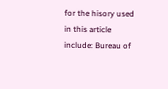for the hisory used in this article include: Bureau of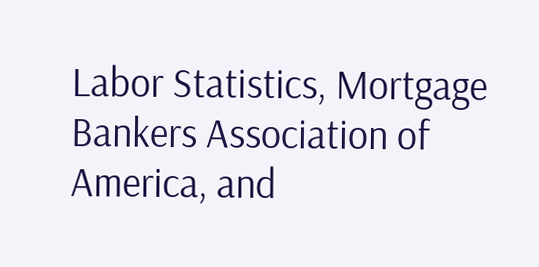Labor Statistics, Mortgage Bankers Association of America, and